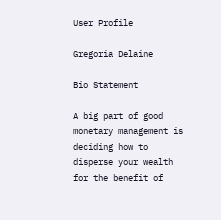User Profile

Gregoria Delaine

Bio Statement

A big part of good monetary management is deciding how to disperse your wealth for the benefit of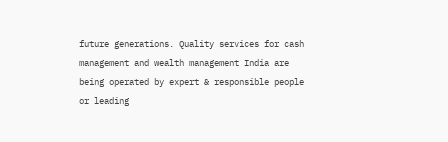future generations. Quality services for cash management and wealth management India are being operated by expert & responsible people or leading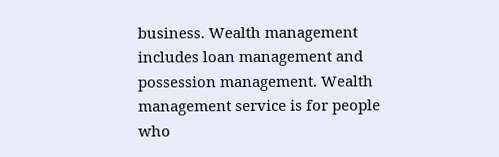business. Wealth management includes loan management and possession management. Wealth management service is for people who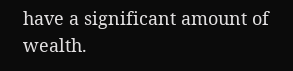have a significant amount of wealth.